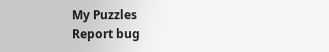My Puzzles
Report bug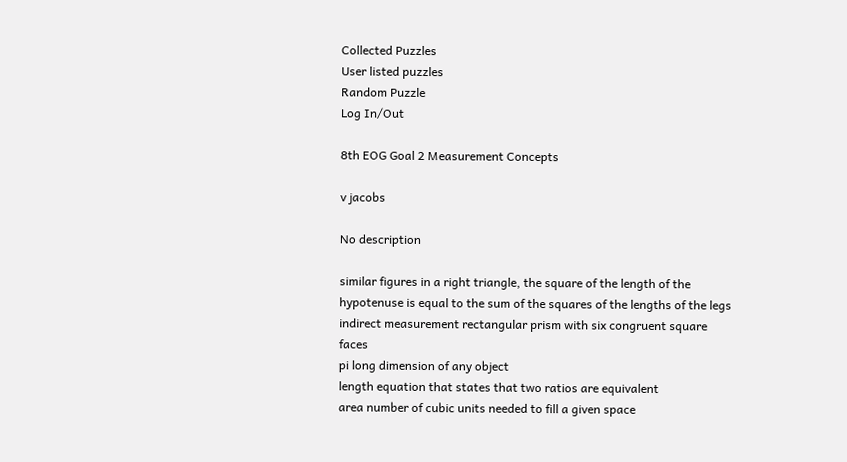Collected Puzzles
User listed puzzles
Random Puzzle
Log In/Out

8th EOG Goal 2 Measurement Concepts

v jacobs

No description

similar figures in a right triangle, the square of the length of the hypotenuse is equal to the sum of the squares of the lengths of the legs
indirect measurement rectangular prism with six congruent square faces
pi long dimension of any object
length equation that states that two ratios are equivalent
area number of cubic units needed to fill a given space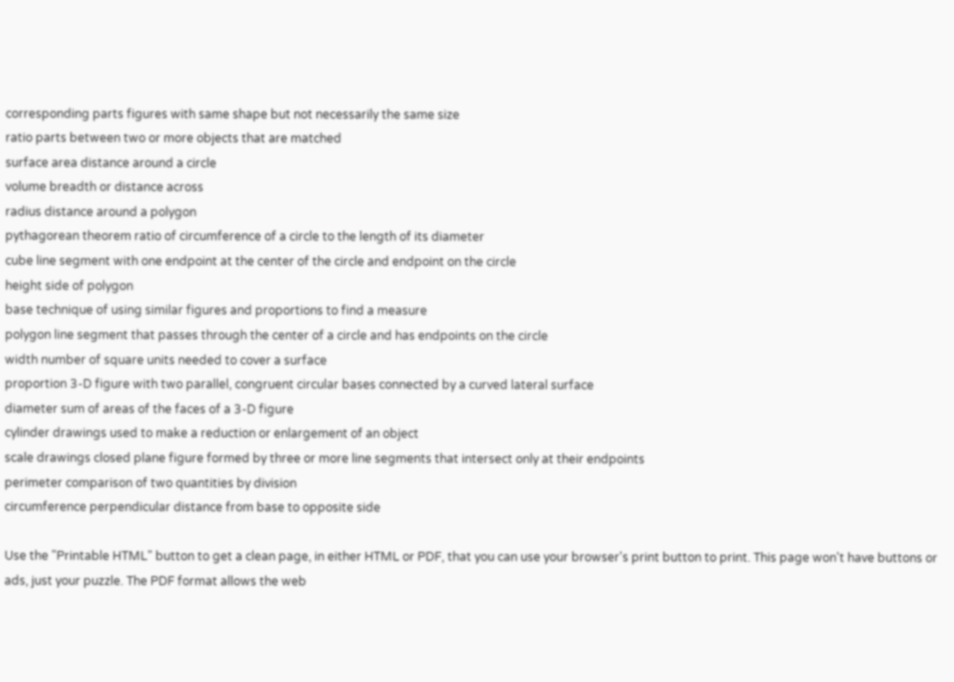corresponding parts figures with same shape but not necessarily the same size
ratio parts between two or more objects that are matched
surface area distance around a circle
volume breadth or distance across
radius distance around a polygon
pythagorean theorem ratio of circumference of a circle to the length of its diameter
cube line segment with one endpoint at the center of the circle and endpoint on the circle
height side of polygon
base technique of using similar figures and proportions to find a measure
polygon line segment that passes through the center of a circle and has endpoints on the circle
width number of square units needed to cover a surface
proportion 3-D figure with two parallel, congruent circular bases connected by a curved lateral surface
diameter sum of areas of the faces of a 3-D figure
cylinder drawings used to make a reduction or enlargement of an object
scale drawings closed plane figure formed by three or more line segments that intersect only at their endpoints
perimeter comparison of two quantities by division
circumference perpendicular distance from base to opposite side

Use the "Printable HTML" button to get a clean page, in either HTML or PDF, that you can use your browser's print button to print. This page won't have buttons or ads, just your puzzle. The PDF format allows the web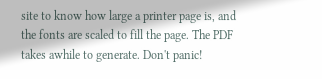site to know how large a printer page is, and the fonts are scaled to fill the page. The PDF takes awhile to generate. Don't panic!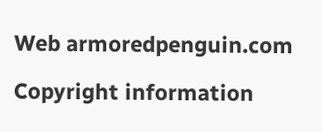Web armoredpenguin.com

Copyright information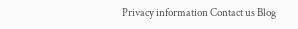Privacy information Contact us Blog